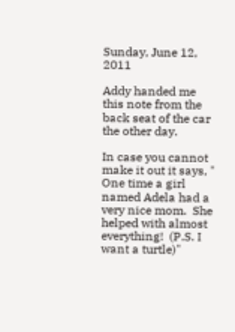Sunday, June 12, 2011

Addy handed me this note from the back seat of the car the other day.

In case you cannot make it out it says, " One time a girl named Adela had a very nice mom.  She helped with almost everything!  (P.S. I want a turtle)"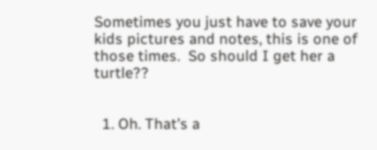Sometimes you just have to save your kids pictures and notes, this is one of those times.  So should I get her a turtle??


  1. Oh. That's a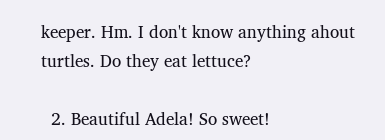keeper. Hm. I don't know anything ahout turtles. Do they eat lettuce?

  2. Beautiful Adela! So sweet!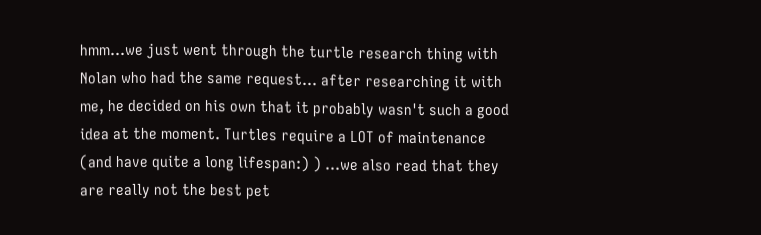hmm...we just went through the turtle research thing with Nolan who had the same request... after researching it with me, he decided on his own that it probably wasn't such a good idea at the moment. Turtles require a LOT of maintenance (and have quite a long lifespan:) ) ...we also read that they are really not the best pet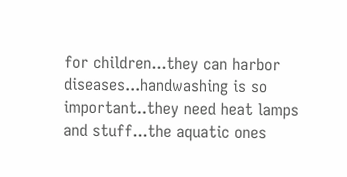for children...they can harbor diseases...handwashing is so important..they need heat lamps and stuff...the aquatic ones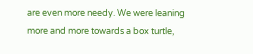are even more needy. We were leaning more and more towards a box turtle,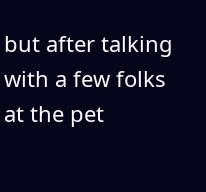but after talking with a few folks at the pet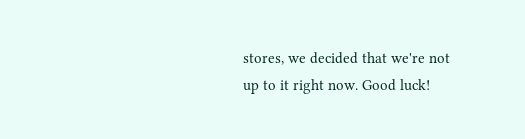stores, we decided that we're not up to it right now. Good luck!